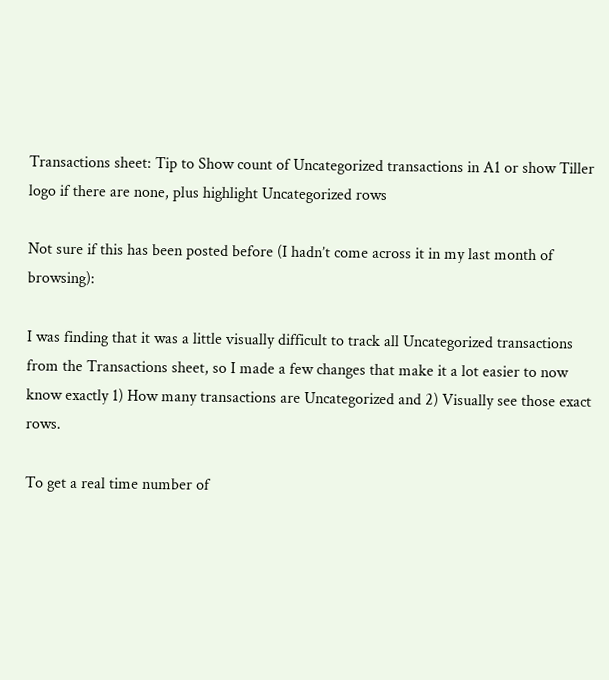Transactions sheet: Tip to Show count of Uncategorized transactions in A1 or show Tiller logo if there are none, plus highlight Uncategorized rows

Not sure if this has been posted before (I hadn’t come across it in my last month of browsing):

I was finding that it was a little visually difficult to track all Uncategorized transactions from the Transactions sheet, so I made a few changes that make it a lot easier to now know exactly 1) How many transactions are Uncategorized and 2) Visually see those exact rows.

To get a real time number of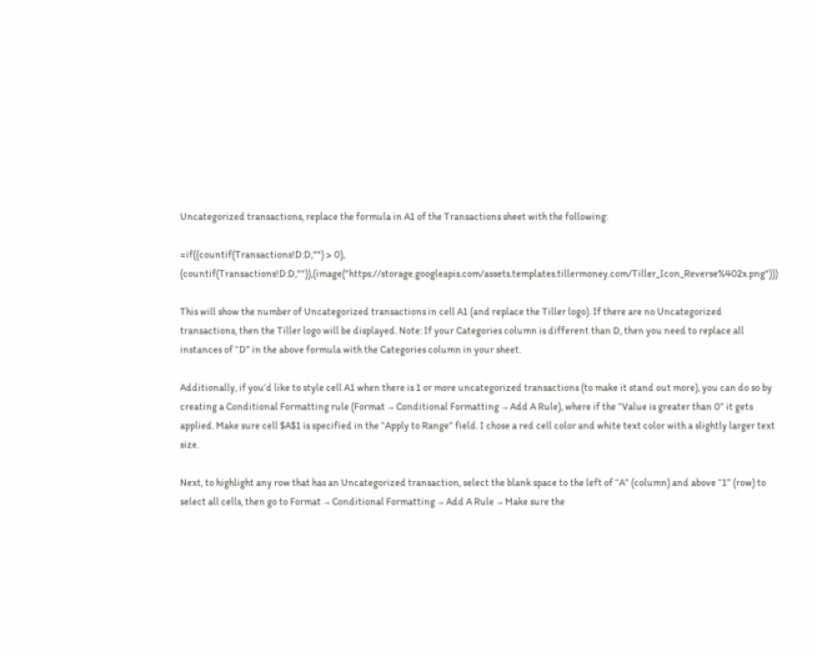Uncategorized transactions, replace the formula in A1 of the Transactions sheet with the following:

=if((countif(Transactions!D:D,"") > 0), (countif(Transactions!D:D,"")),(image("https://storage.googleapis.com/assets.templates.tillermoney.com/Tiller_Icon_Reverse%402x.png")))

This will show the number of Uncategorized transactions in cell A1 (and replace the Tiller logo). If there are no Uncategorized transactions, then the Tiller logo will be displayed. Note: If your Categories column is different than D, then you need to replace all instances of “D” in the above formula with the Categories column in your sheet.

Additionally, if you’d like to style cell A1 when there is 1 or more uncategorized transactions (to make it stand out more), you can do so by creating a Conditional Formatting rule (Format → Conditional Formatting → Add A Rule), where if the “Value is greater than 0” it gets applied. Make sure cell $A$1 is specified in the “Apply to Range” field. I chose a red cell color and white text color with a slightly larger text size.

Next, to highlight any row that has an Uncategorized transaction, select the blank space to the left of “A” (column) and above “1” (row) to select all cells, then go to Format → Conditional Formatting → Add A Rule → Make sure the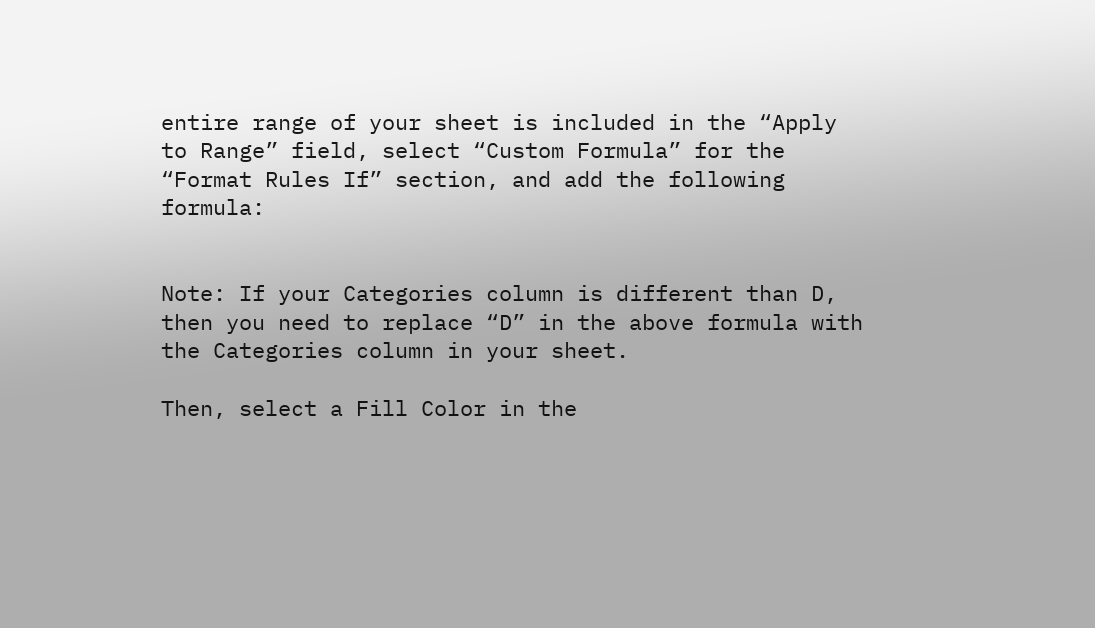entire range of your sheet is included in the “Apply to Range” field, select “Custom Formula” for the “Format Rules If” section, and add the following formula:


Note: If your Categories column is different than D, then you need to replace “D” in the above formula with the Categories column in your sheet.

Then, select a Fill Color in the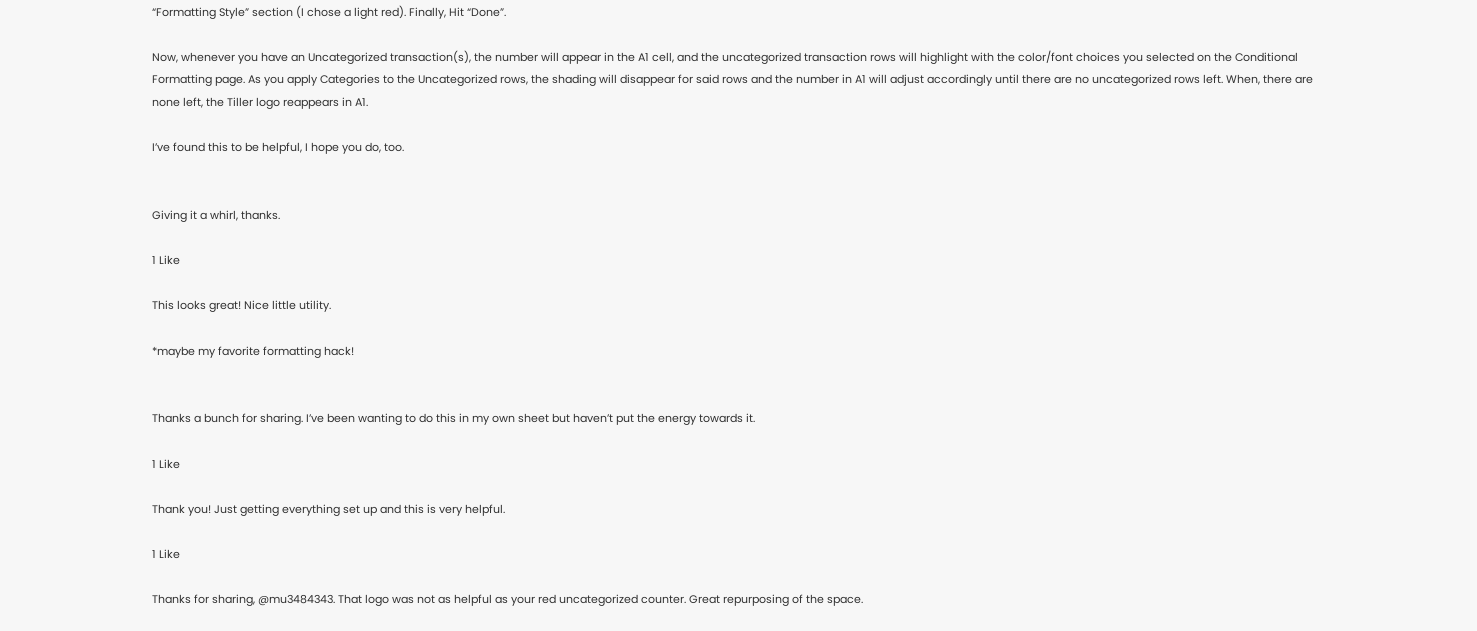“Formatting Style” section (I chose a light red). Finally, Hit “Done”.

Now, whenever you have an Uncategorized transaction(s), the number will appear in the A1 cell, and the uncategorized transaction rows will highlight with the color/font choices you selected on the Conditional Formatting page. As you apply Categories to the Uncategorized rows, the shading will disappear for said rows and the number in A1 will adjust accordingly until there are no uncategorized rows left. When, there are none left, the Tiller logo reappears in A1.

I’ve found this to be helpful, I hope you do, too.


Giving it a whirl, thanks.

1 Like

This looks great! Nice little utility.

*maybe my favorite formatting hack!


Thanks a bunch for sharing. I’ve been wanting to do this in my own sheet but haven’t put the energy towards it.

1 Like

Thank you! Just getting everything set up and this is very helpful.

1 Like

Thanks for sharing, @mu3484343. That logo was not as helpful as your red uncategorized counter. Great repurposing of the space.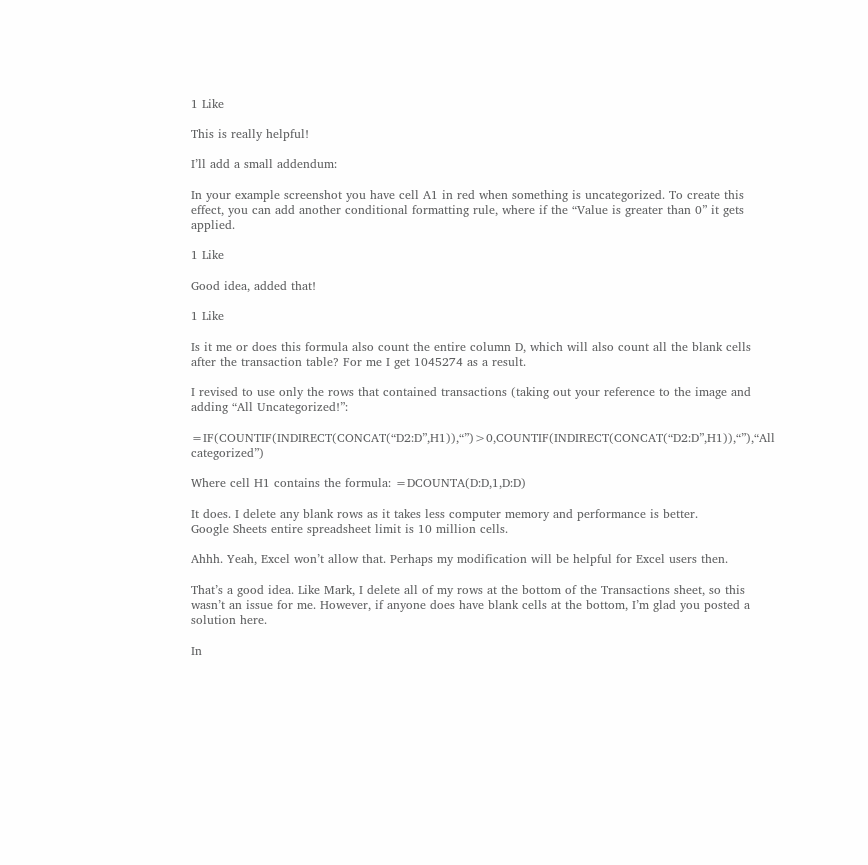1 Like

This is really helpful!

I’ll add a small addendum:

In your example screenshot you have cell A1 in red when something is uncategorized. To create this effect, you can add another conditional formatting rule, where if the “Value is greater than 0” it gets applied.

1 Like

Good idea, added that!

1 Like

Is it me or does this formula also count the entire column D, which will also count all the blank cells after the transaction table? For me I get 1045274 as a result.

I revised to use only the rows that contained transactions (taking out your reference to the image and adding “All Uncategorized!”:

=IF(COUNTIF(INDIRECT(CONCAT(“D2:D”,H1)),“”)>0,COUNTIF(INDIRECT(CONCAT(“D2:D”,H1)),“”),“All categorized”)

Where cell H1 contains the formula: =DCOUNTA(D:D,1,D:D)

It does. I delete any blank rows as it takes less computer memory and performance is better.
Google Sheets entire spreadsheet limit is 10 million cells.

Ahhh. Yeah, Excel won’t allow that. Perhaps my modification will be helpful for Excel users then.

That’s a good idea. Like Mark, I delete all of my rows at the bottom of the Transactions sheet, so this wasn’t an issue for me. However, if anyone does have blank cells at the bottom, I’m glad you posted a solution here.

In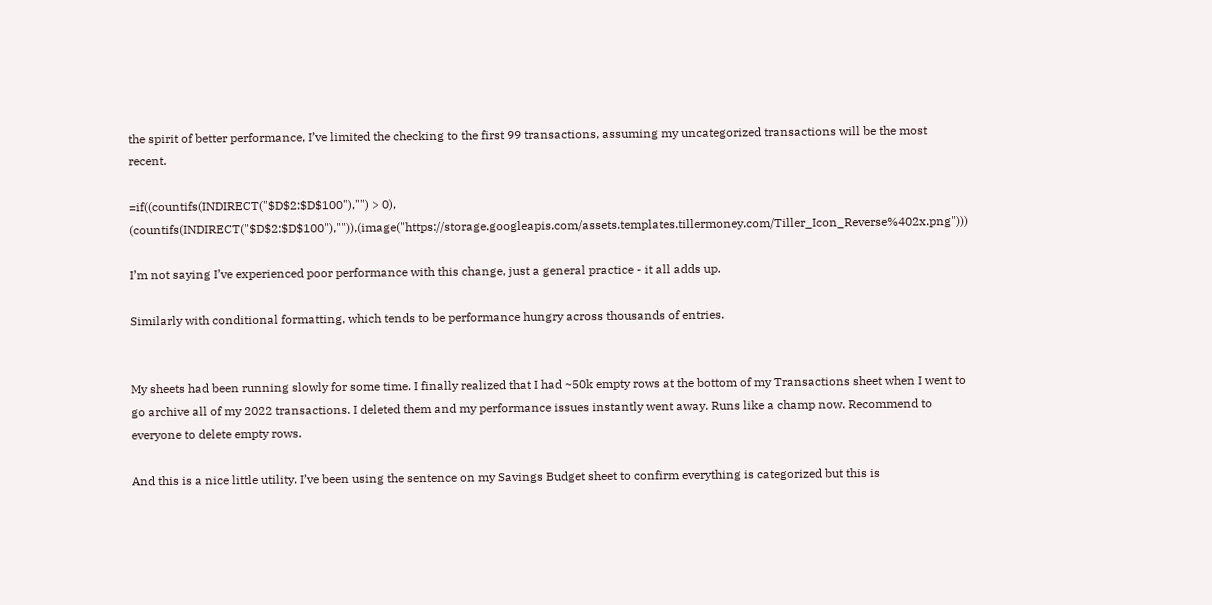the spirit of better performance, I’ve limited the checking to the first 99 transactions, assuming my uncategorized transactions will be the most recent.

=if((countifs(INDIRECT("$D$2:$D$100"),"") > 0), (countifs(INDIRECT("$D$2:$D$100"),"")),(image("https://storage.googleapis.com/assets.templates.tillermoney.com/Tiller_Icon_Reverse%402x.png")))

I’m not saying I’ve experienced poor performance with this change, just a general practice - it all adds up.

Similarly with conditional formatting, which tends to be performance hungry across thousands of entries.


My sheets had been running slowly for some time. I finally realized that I had ~50k empty rows at the bottom of my Transactions sheet when I went to go archive all of my 2022 transactions. I deleted them and my performance issues instantly went away. Runs like a champ now. Recommend to everyone to delete empty rows.

And this is a nice little utility. I’ve been using the sentence on my Savings Budget sheet to confirm everything is categorized but this is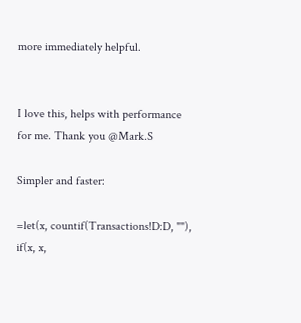more immediately helpful.


I love this, helps with performance for me. Thank you @Mark.S

Simpler and faster:

=let(x, countif(Transactions!D:D, ""), if(x, x,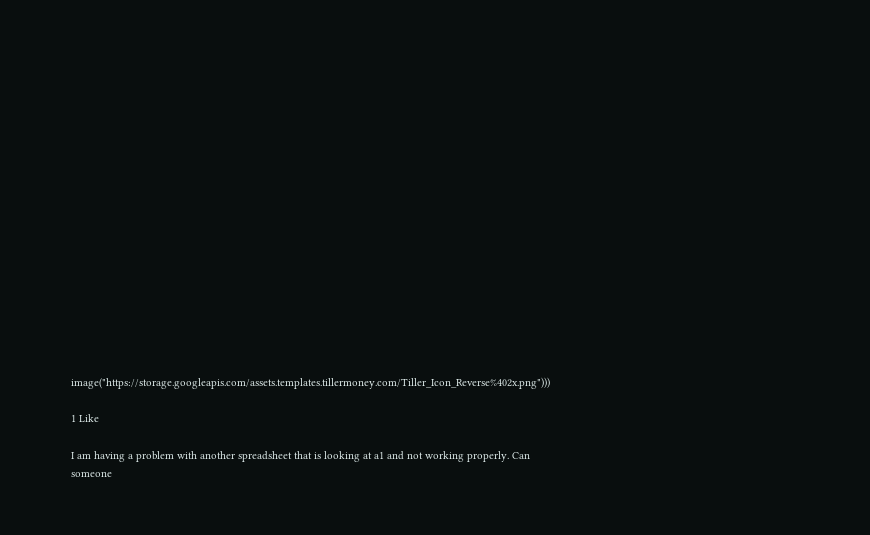image("https://storage.googleapis.com/assets.templates.tillermoney.com/Tiller_Icon_Reverse%402x.png")))

1 Like

I am having a problem with another spreadsheet that is looking at a1 and not working properly. Can someone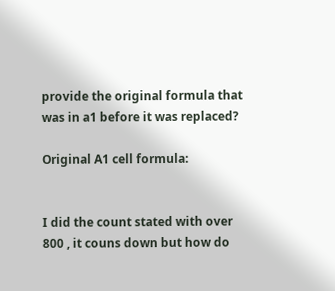provide the original formula that was in a1 before it was replaced?

Original A1 cell formula:


I did the count stated with over 800 , it couns down but how do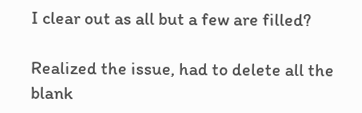I clear out as all but a few are filled?

Realized the issue, had to delete all the blank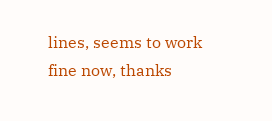lines, seems to work fine now, thanks